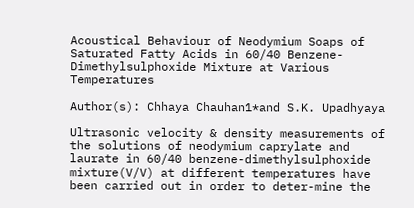Acoustical Behaviour of Neodymium Soaps of Saturated Fatty Acids in 60/40 Benzene-Dimethylsulphoxide Mixture at Various Temperatures

Author(s): Chhaya Chauhan1*and S.K. Upadhyaya

Ultrasonic velocity & density measurements of the solutions of neodymium caprylate and laurate in 60/40 benzene-dimethylsulphoxide mixture(V/V) at different temperatures have been carried out in order to deter-mine the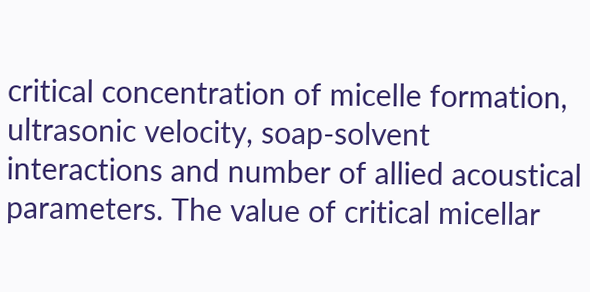critical concentration of micelle formation, ultrasonic velocity, soap-solvent interactions and number of allied acoustical parameters. The value of critical micellar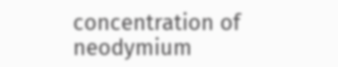concentration of neodymium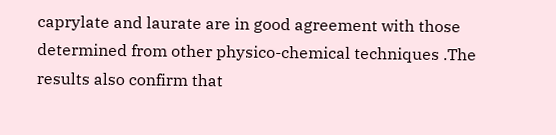caprylate and laurate are in good agreement with those determined from other physico-chemical techniques .The results also confirm that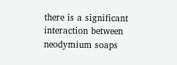there is a significant interaction between neodymium soaps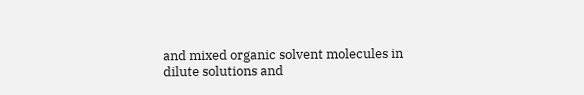and mixed organic solvent molecules in dilute solutions and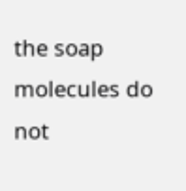the soap molecules do not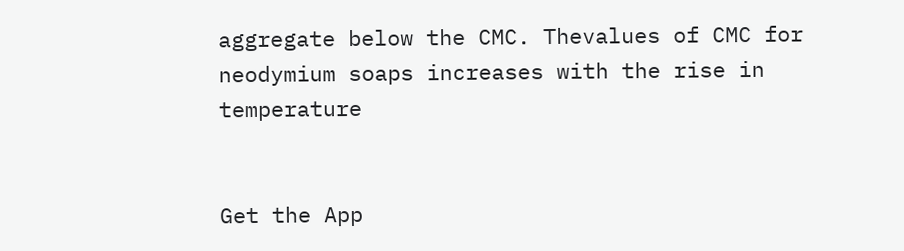aggregate below the CMC. Thevalues of CMC for neodymium soaps increases with the rise in temperature


Get the App